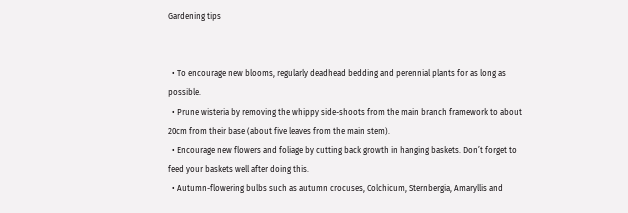Gardening tips


  • To encourage new blooms, regularly deadhead bedding and perennial plants for as long as possible.
  • Prune wisteria by removing the whippy side-shoots from the main branch framework to about 20cm from their base (about five leaves from the main stem).
  • Encourage new flowers and foliage by cutting back growth in hanging baskets. Don’t forget to feed your baskets well after doing this.
  • Autumn-flowering bulbs such as autumn crocuses, Colchicum, Sternbergia, Amaryllis and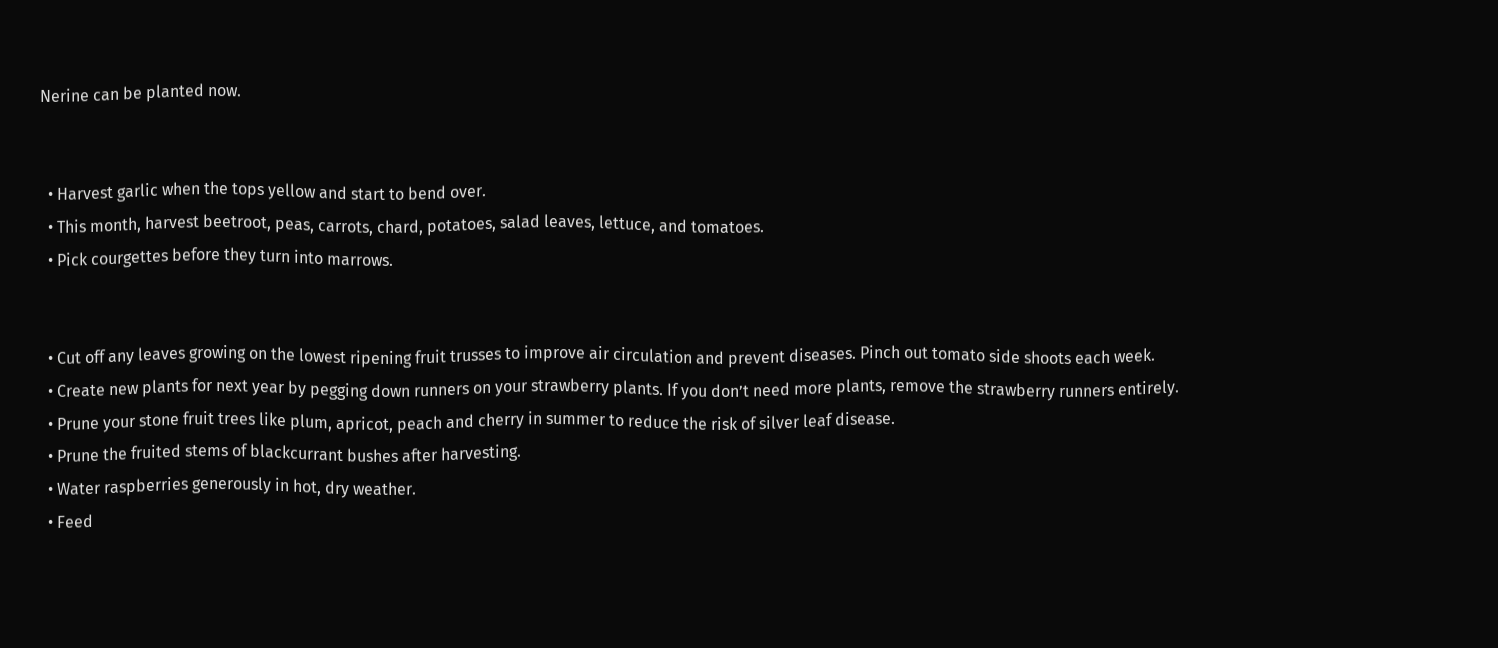Nerine can be planted now.


  • Harvest garlic when the tops yellow and start to bend over.
  • This month, harvest beetroot, peas, carrots, chard, potatoes, salad leaves, lettuce, and tomatoes.
  • Pick courgettes before they turn into marrows.


  • Cut off any leaves growing on the lowest ripening fruit trusses to improve air circulation and prevent diseases. Pinch out tomato side shoots each week.
  • Create new plants for next year by pegging down runners on your strawberry plants. If you don’t need more plants, remove the strawberry runners entirely.
  • Prune your stone fruit trees like plum, apricot, peach and cherry in summer to reduce the risk of silver leaf disease.
  • Prune the fruited stems of blackcurrant bushes after harvesting.
  • Water raspberries generously in hot, dry weather.
  • Feed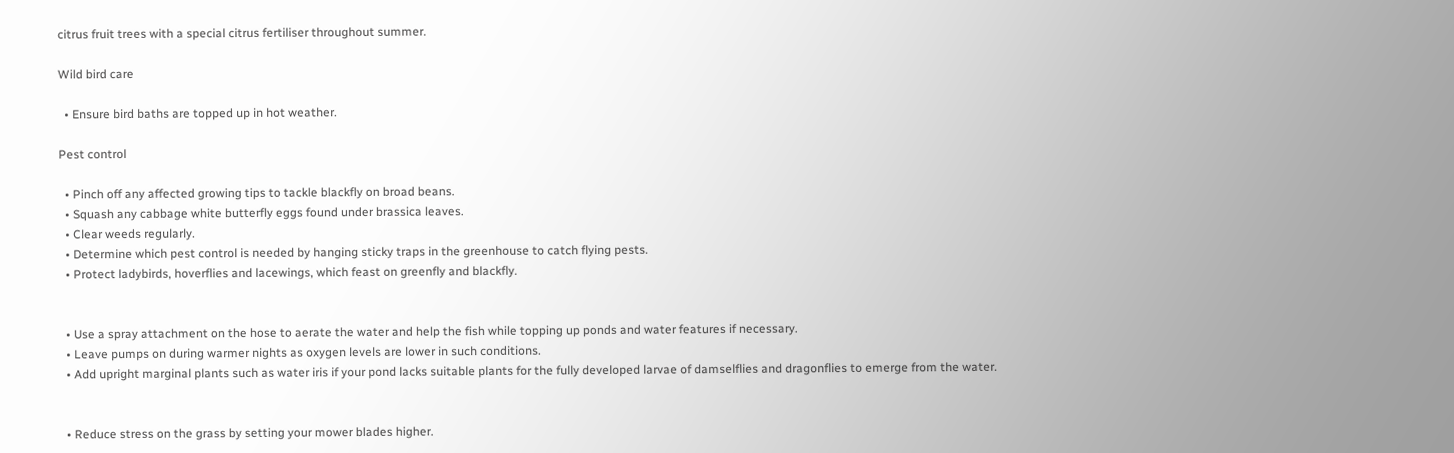citrus fruit trees with a special citrus fertiliser throughout summer.

Wild bird care

  • Ensure bird baths are topped up in hot weather.

Pest control

  • Pinch off any affected growing tips to tackle blackfly on broad beans.
  • Squash any cabbage white butterfly eggs found under brassica leaves.
  • Clear weeds regularly.
  • Determine which pest control is needed by hanging sticky traps in the greenhouse to catch flying pests.
  • Protect ladybirds, hoverflies and lacewings, which feast on greenfly and blackfly.


  • Use a spray attachment on the hose to aerate the water and help the fish while topping up ponds and water features if necessary.
  • Leave pumps on during warmer nights as oxygen levels are lower in such conditions.
  • Add upright marginal plants such as water iris if your pond lacks suitable plants for the fully developed larvae of damselflies and dragonflies to emerge from the water.


  • Reduce stress on the grass by setting your mower blades higher.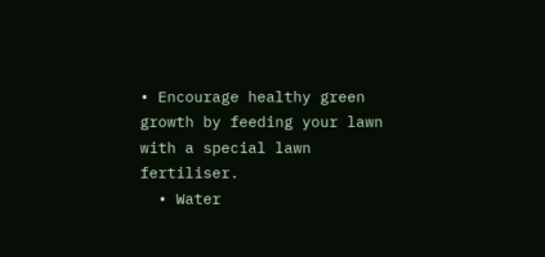• Encourage healthy green growth by feeding your lawn with a special lawn fertiliser.
  • Water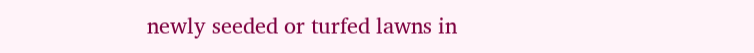newly seeded or turfed lawns in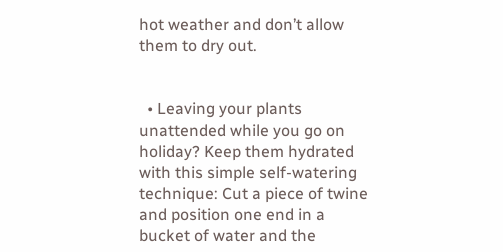hot weather and don’t allow them to dry out.


  • Leaving your plants unattended while you go on holiday? Keep them hydrated with this simple self-watering technique: Cut a piece of twine and position one end in a bucket of water and the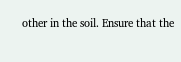other in the soil. Ensure that the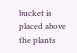bucket is placed above the plants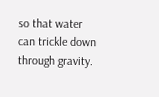so that water can trickle down through gravity.